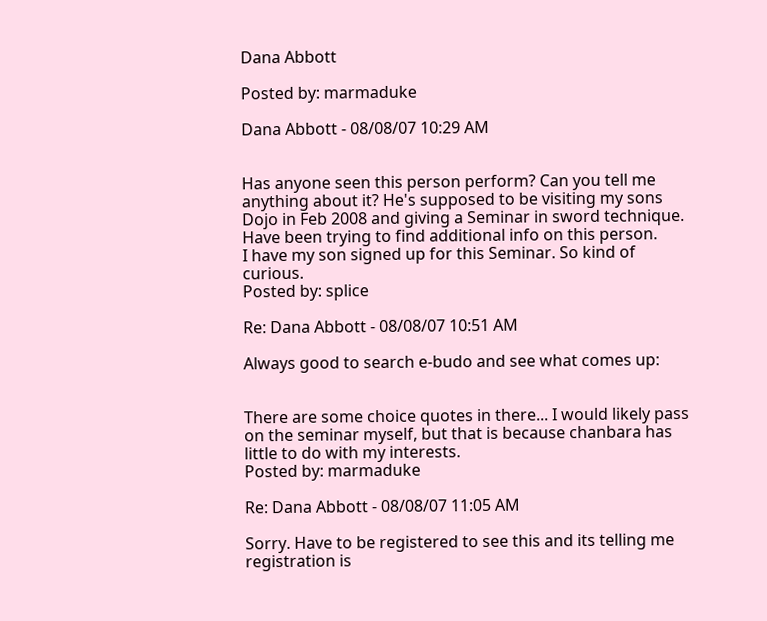Dana Abbott

Posted by: marmaduke

Dana Abbott - 08/08/07 10:29 AM


Has anyone seen this person perform? Can you tell me anything about it? He's supposed to be visiting my sons Dojo in Feb 2008 and giving a Seminar in sword technique. Have been trying to find additional info on this person.
I have my son signed up for this Seminar. So kind of curious.
Posted by: splice

Re: Dana Abbott - 08/08/07 10:51 AM

Always good to search e-budo and see what comes up:


There are some choice quotes in there... I would likely pass on the seminar myself, but that is because chanbara has little to do with my interests.
Posted by: marmaduke

Re: Dana Abbott - 08/08/07 11:05 AM

Sorry. Have to be registered to see this and its telling me registration is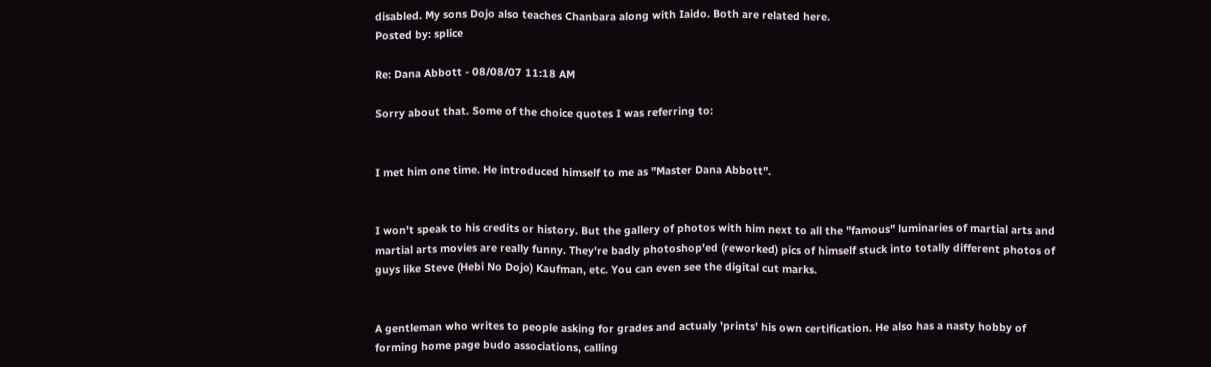disabled. My sons Dojo also teaches Chanbara along with Iaido. Both are related here.
Posted by: splice

Re: Dana Abbott - 08/08/07 11:18 AM

Sorry about that. Some of the choice quotes I was referring to:


I met him one time. He introduced himself to me as "Master Dana Abbott".


I won't speak to his credits or history. But the gallery of photos with him next to all the "famous" luminaries of martial arts and martial arts movies are really funny. They're badly photoshop'ed (reworked) pics of himself stuck into totally different photos of guys like Steve (Hebi No Dojo) Kaufman, etc. You can even see the digital cut marks.


A gentleman who writes to people asking for grades and actualy 'prints' his own certification. He also has a nasty hobby of forming home page budo associations, calling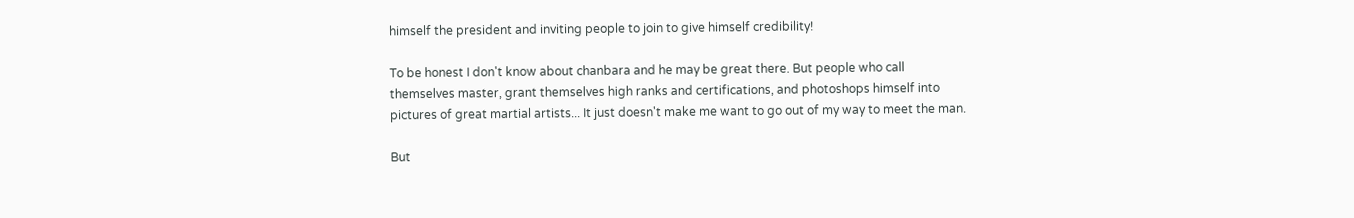himself the president and inviting people to join to give himself credibility!

To be honest I don't know about chanbara and he may be great there. But people who call themselves master, grant themselves high ranks and certifications, and photoshops himself into pictures of great martial artists... It just doesn't make me want to go out of my way to meet the man.

But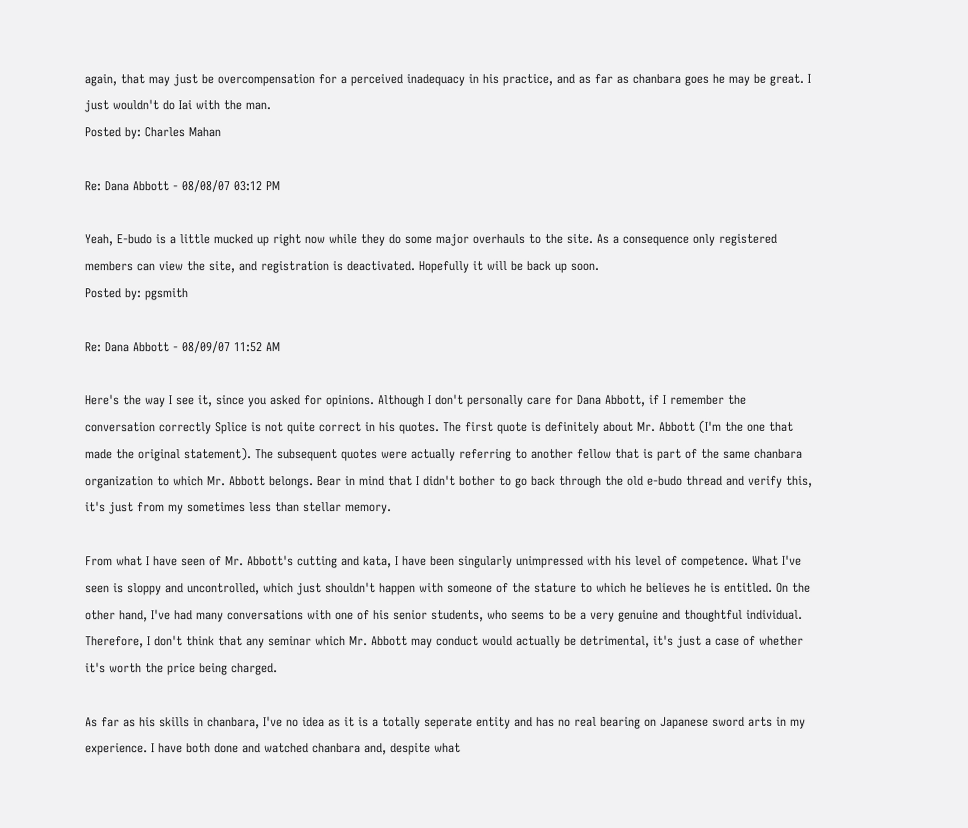again, that may just be overcompensation for a perceived inadequacy in his practice, and as far as chanbara goes he may be great. I just wouldn't do Iai with the man.
Posted by: Charles Mahan

Re: Dana Abbott - 08/08/07 03:12 PM

Yeah, E-budo is a little mucked up right now while they do some major overhauls to the site. As a consequence only registered members can view the site, and registration is deactivated. Hopefully it will be back up soon.
Posted by: pgsmith

Re: Dana Abbott - 08/09/07 11:52 AM

Here's the way I see it, since you asked for opinions. Although I don't personally care for Dana Abbott, if I remember the conversation correctly Splice is not quite correct in his quotes. The first quote is definitely about Mr. Abbott (I'm the one that made the original statement). The subsequent quotes were actually referring to another fellow that is part of the same chanbara organization to which Mr. Abbott belongs. Bear in mind that I didn't bother to go back through the old e-budo thread and verify this, it's just from my sometimes less than stellar memory.

From what I have seen of Mr. Abbott's cutting and kata, I have been singularly unimpressed with his level of competence. What I've seen is sloppy and uncontrolled, which just shouldn't happen with someone of the stature to which he believes he is entitled. On the other hand, I've had many conversations with one of his senior students, who seems to be a very genuine and thoughtful individual. Therefore, I don't think that any seminar which Mr. Abbott may conduct would actually be detrimental, it's just a case of whether it's worth the price being charged.

As far as his skills in chanbara, I've no idea as it is a totally seperate entity and has no real bearing on Japanese sword arts in my experience. I have both done and watched chanbara and, despite what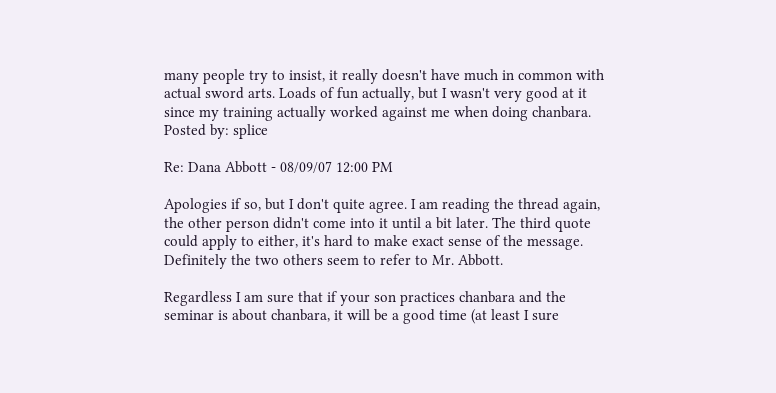many people try to insist, it really doesn't have much in common with actual sword arts. Loads of fun actually, but I wasn't very good at it since my training actually worked against me when doing chanbara.
Posted by: splice

Re: Dana Abbott - 08/09/07 12:00 PM

Apologies if so, but I don't quite agree. I am reading the thread again, the other person didn't come into it until a bit later. The third quote could apply to either, it's hard to make exact sense of the message. Definitely the two others seem to refer to Mr. Abbott.

Regardless I am sure that if your son practices chanbara and the seminar is about chanbara, it will be a good time (at least I sure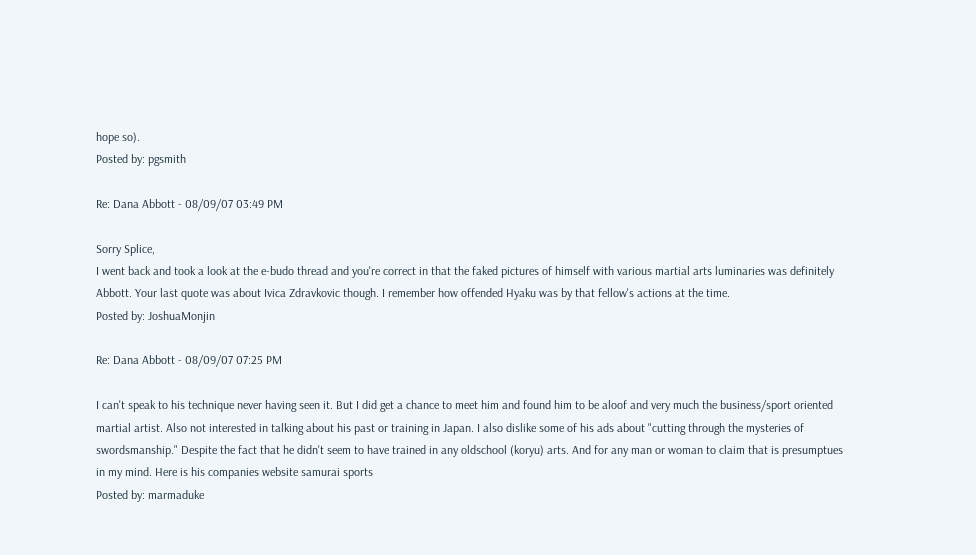hope so).
Posted by: pgsmith

Re: Dana Abbott - 08/09/07 03:49 PM

Sorry Splice,
I went back and took a look at the e-budo thread and you're correct in that the faked pictures of himself with various martial arts luminaries was definitely Abbott. Your last quote was about Ivica Zdravkovic though. I remember how offended Hyaku was by that fellow's actions at the time.
Posted by: JoshuaMonjin

Re: Dana Abbott - 08/09/07 07:25 PM

I can't speak to his technique never having seen it. But I did get a chance to meet him and found him to be aloof and very much the business/sport oriented martial artist. Also not interested in talking about his past or training in Japan. I also dislike some of his ads about "cutting through the mysteries of swordsmanship." Despite the fact that he didn't seem to have trained in any oldschool (koryu) arts. And for any man or woman to claim that is presumptues in my mind. Here is his companies website samurai sports
Posted by: marmaduke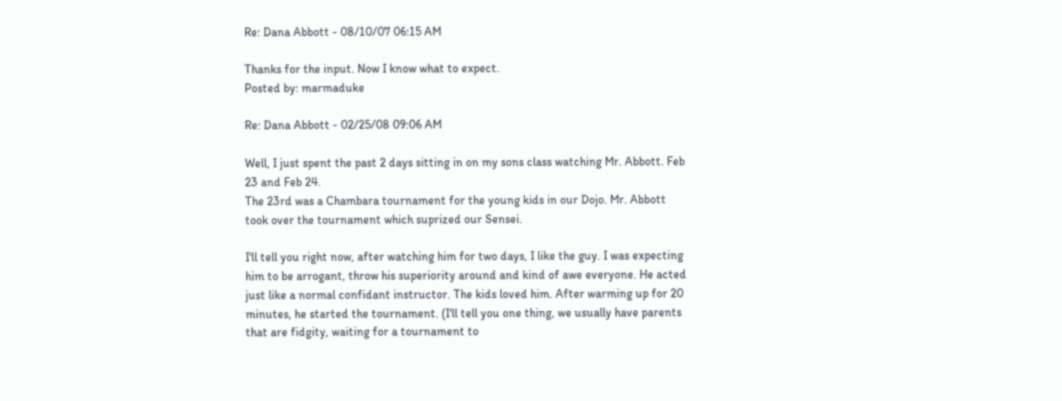Re: Dana Abbott - 08/10/07 06:15 AM

Thanks for the input. Now I know what to expect.
Posted by: marmaduke

Re: Dana Abbott - 02/25/08 09:06 AM

Well, I just spent the past 2 days sitting in on my sons class watching Mr. Abbott. Feb 23 and Feb 24.
The 23rd was a Chambara tournament for the young kids in our Dojo. Mr. Abbott took over the tournament which suprized our Sensei.

I'll tell you right now, after watching him for two days, I like the guy. I was expecting him to be arrogant, throw his superiority around and kind of awe everyone. He acted just like a normal confidant instructor. The kids loved him. After warming up for 20 minutes, he started the tournament. (I'll tell you one thing, we usually have parents that are fidgity, waiting for a tournament to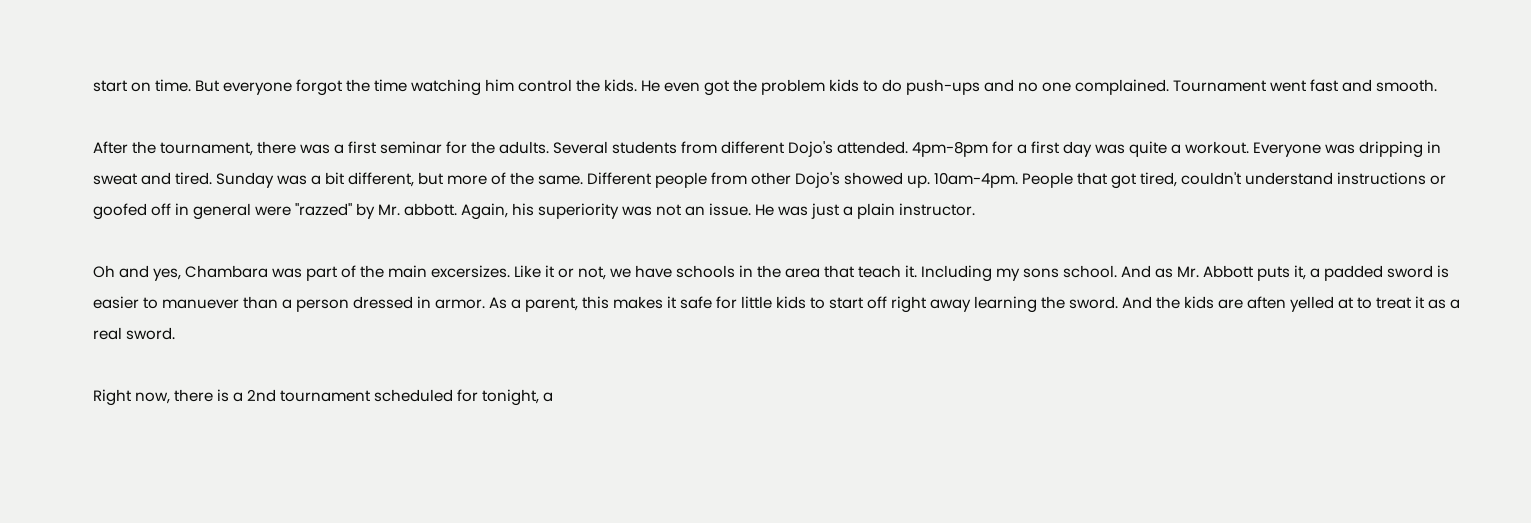start on time. But everyone forgot the time watching him control the kids. He even got the problem kids to do push-ups and no one complained. Tournament went fast and smooth.

After the tournament, there was a first seminar for the adults. Several students from different Dojo's attended. 4pm-8pm for a first day was quite a workout. Everyone was dripping in sweat and tired. Sunday was a bit different, but more of the same. Different people from other Dojo's showed up. 10am-4pm. People that got tired, couldn't understand instructions or goofed off in general were "razzed" by Mr. abbott. Again, his superiority was not an issue. He was just a plain instructor.

Oh and yes, Chambara was part of the main excersizes. Like it or not, we have schools in the area that teach it. Including my sons school. And as Mr. Abbott puts it, a padded sword is easier to manuever than a person dressed in armor. As a parent, this makes it safe for little kids to start off right away learning the sword. And the kids are aften yelled at to treat it as a real sword.

Right now, there is a 2nd tournament scheduled for tonight, a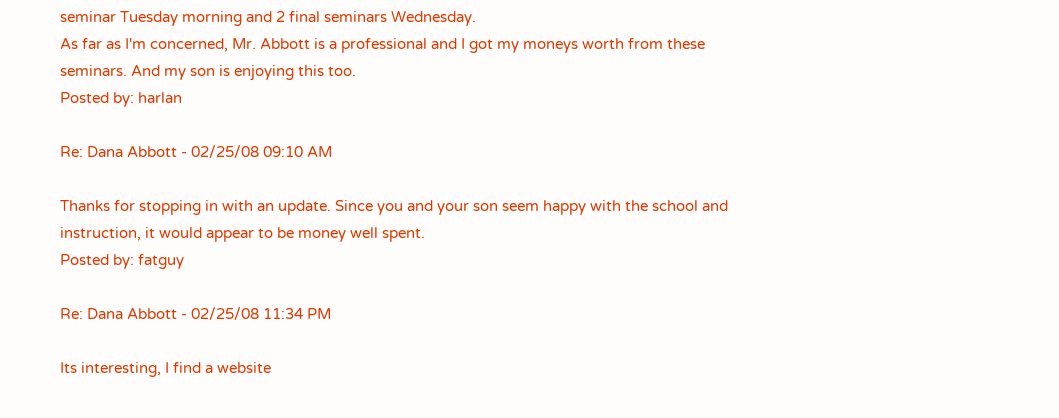seminar Tuesday morning and 2 final seminars Wednesday.
As far as I'm concerned, Mr. Abbott is a professional and I got my moneys worth from these seminars. And my son is enjoying this too.
Posted by: harlan

Re: Dana Abbott - 02/25/08 09:10 AM

Thanks for stopping in with an update. Since you and your son seem happy with the school and instruction, it would appear to be money well spent.
Posted by: fatguy

Re: Dana Abbott - 02/25/08 11:34 PM

Its interesting, I find a website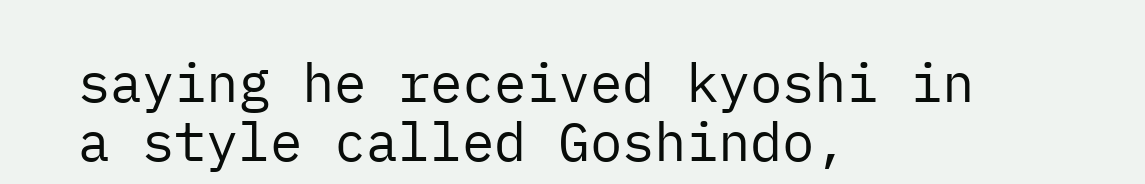saying he received kyoshi in a style called Goshindo,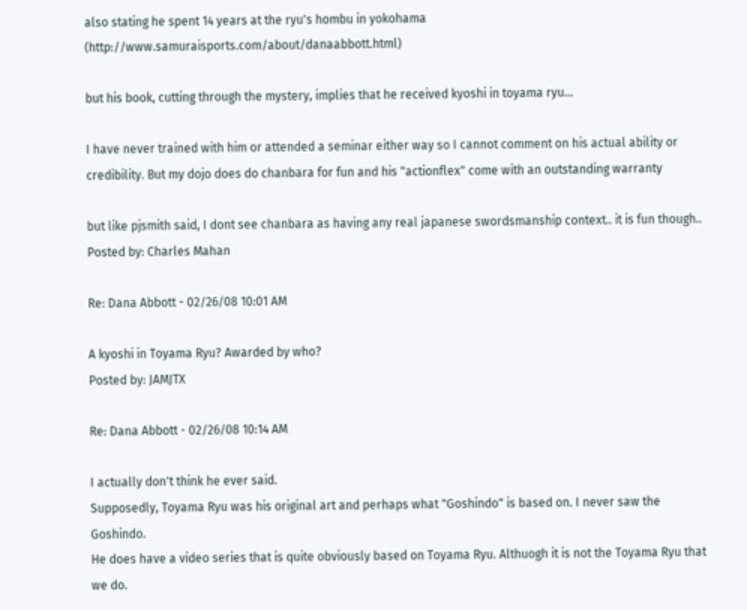also stating he spent 14 years at the ryu's hombu in yokohama (http://www.samuraisports.com/about/danaabbott.html)

but his book, cutting through the mystery, implies that he received kyoshi in toyama ryu...

I have never trained with him or attended a seminar either way so I cannot comment on his actual ability or credibility. But my dojo does do chanbara for fun and his "actionflex" come with an outstanding warranty

but like pjsmith said, I dont see chanbara as having any real japanese swordsmanship context.. it is fun though..
Posted by: Charles Mahan

Re: Dana Abbott - 02/26/08 10:01 AM

A kyoshi in Toyama Ryu? Awarded by who?
Posted by: JAMJTX

Re: Dana Abbott - 02/26/08 10:14 AM

I actually don't think he ever said.
Supposedly, Toyama Ryu was his original art and perhaps what "Goshindo" is based on. I never saw the Goshindo.
He does have a video series that is quite obviously based on Toyama Ryu. Althuogh it is not the Toyama Ryu that we do.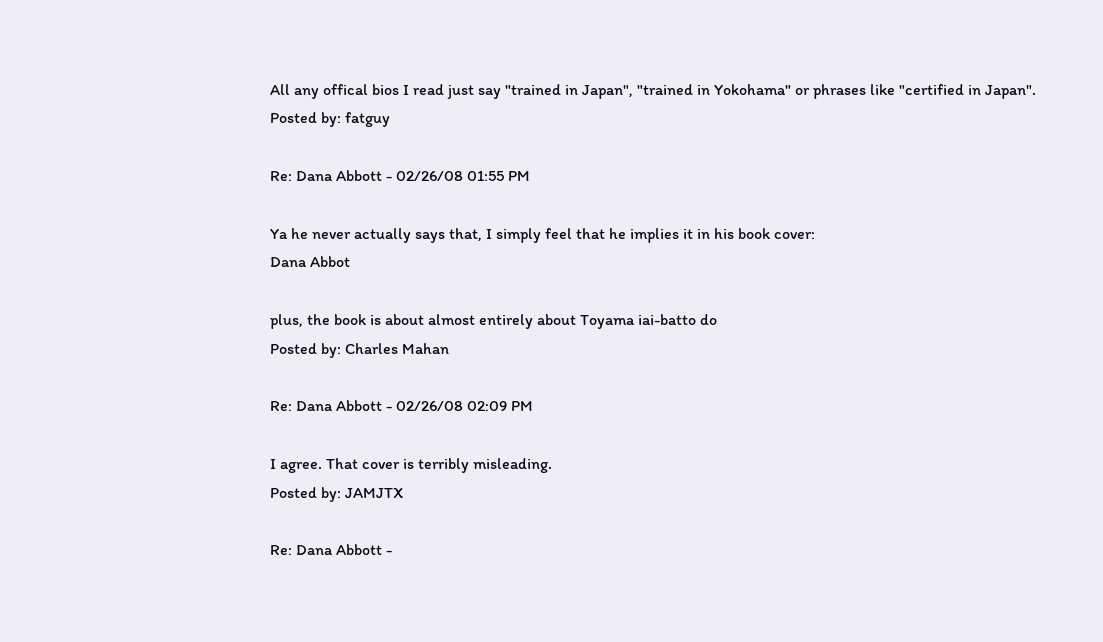All any offical bios I read just say "trained in Japan", "trained in Yokohama" or phrases like "certified in Japan".
Posted by: fatguy

Re: Dana Abbott - 02/26/08 01:55 PM

Ya he never actually says that, I simply feel that he implies it in his book cover:
Dana Abbot

plus, the book is about almost entirely about Toyama iai-batto do
Posted by: Charles Mahan

Re: Dana Abbott - 02/26/08 02:09 PM

I agree. That cover is terribly misleading.
Posted by: JAMJTX

Re: Dana Abbott -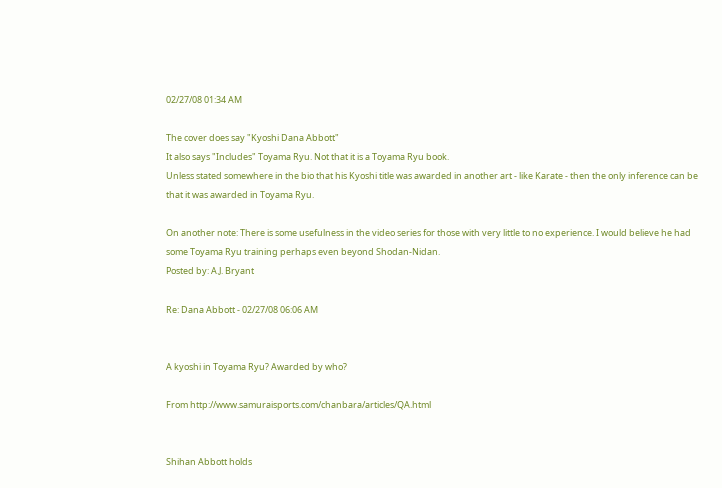02/27/08 01:34 AM

The cover does say "Kyoshi Dana Abbott"
It also says "Includes" Toyama Ryu. Not that it is a Toyama Ryu book.
Unless stated somewhere in the bio that his Kyoshi title was awarded in another art - like Karate - then the only inference can be that it was awarded in Toyama Ryu.

On another note: There is some usefulness in the video series for those with very little to no experience. I would believe he had some Toyama Ryu training perhaps even beyond Shodan-Nidan.
Posted by: A.J. Bryant

Re: Dana Abbott - 02/27/08 06:06 AM


A kyoshi in Toyama Ryu? Awarded by who?

From http://www.samuraisports.com/chanbara/articles/QA.html


Shihan Abbott holds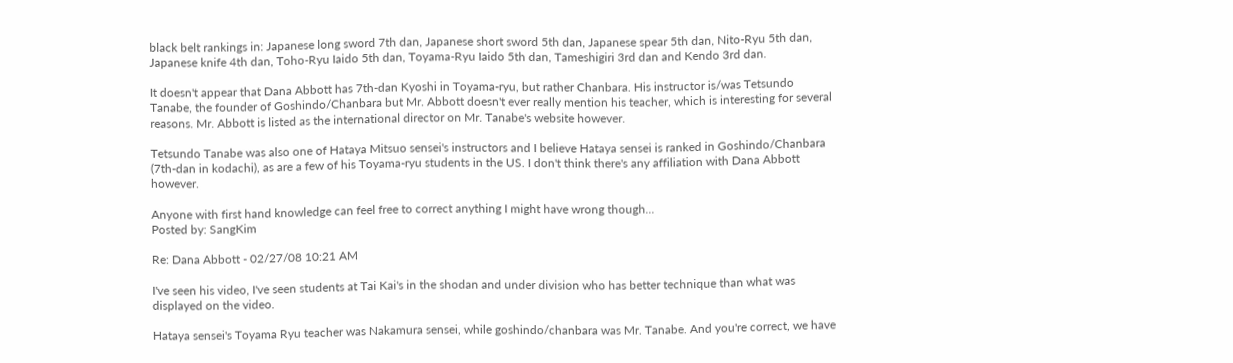black belt rankings in: Japanese long sword 7th dan, Japanese short sword 5th dan, Japanese spear 5th dan, Nito-Ryu 5th dan, Japanese knife 4th dan, Toho-Ryu Iaido 5th dan, Toyama-Ryu Iaido 5th dan, Tameshigiri 3rd dan and Kendo 3rd dan.

It doesn't appear that Dana Abbott has 7th-dan Kyoshi in Toyama-ryu, but rather Chanbara. His instructor is/was Tetsundo Tanabe, the founder of Goshindo/Chanbara but Mr. Abbott doesn't ever really mention his teacher, which is interesting for several reasons. Mr. Abbott is listed as the international director on Mr. Tanabe's website however.

Tetsundo Tanabe was also one of Hataya Mitsuo sensei's instructors and I believe Hataya sensei is ranked in Goshindo/Chanbara (7th-dan in kodachi), as are a few of his Toyama-ryu students in the US. I don't think there's any affiliation with Dana Abbott however.

Anyone with first hand knowledge can feel free to correct anything I might have wrong though...
Posted by: SangKim

Re: Dana Abbott - 02/27/08 10:21 AM

I've seen his video, I've seen students at Tai Kai's in the shodan and under division who has better technique than what was displayed on the video.

Hataya sensei's Toyama Ryu teacher was Nakamura sensei, while goshindo/chanbara was Mr. Tanabe. And you're correct, we have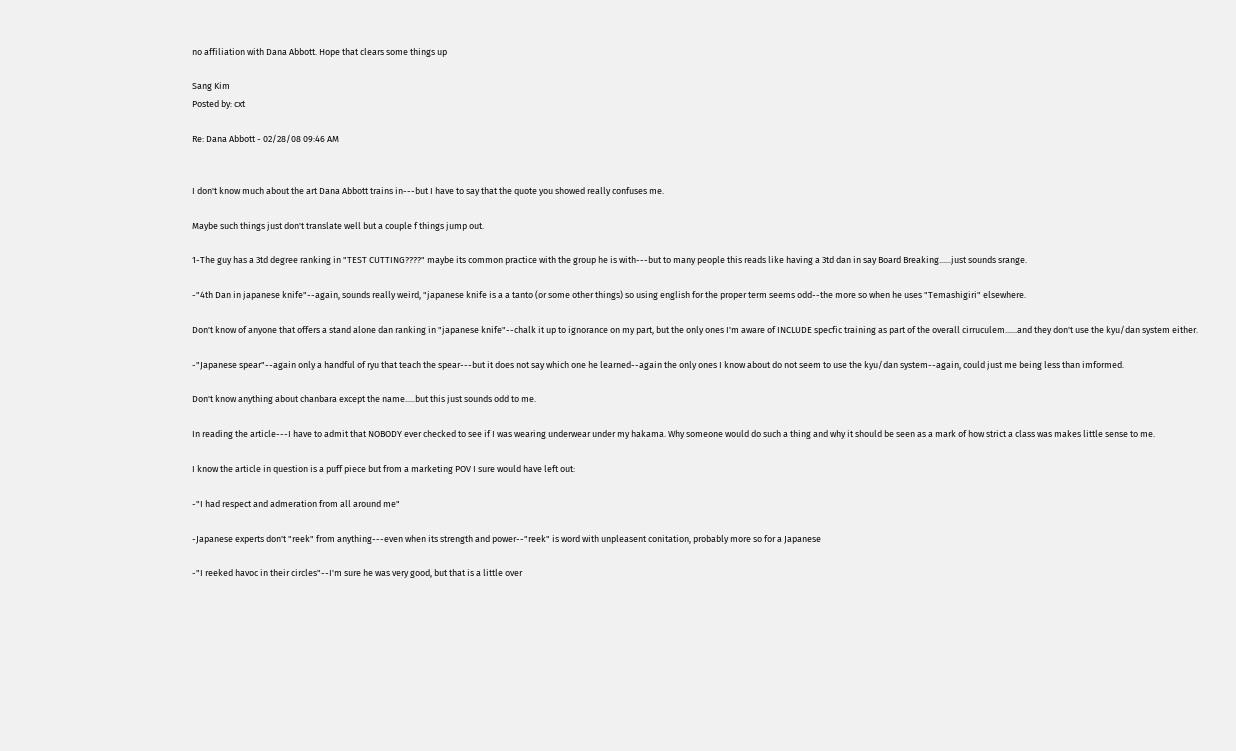no affiliation with Dana Abbott. Hope that clears some things up

Sang Kim
Posted by: cxt

Re: Dana Abbott - 02/28/08 09:46 AM


I don't know much about the art Dana Abbott trains in---but I have to say that the quote you showed really confuses me.

Maybe such things just don't translate well but a couple f things jump out.

1-The guy has a 3td degree ranking in "TEST CUTTING????" maybe its common practice with the group he is with---but to many people this reads like having a 3td dan in say Board Breaking......just sounds srange.

-"4th Dan in japanese knife"--again, sounds really weird, "japanese knife is a a tanto (or some other things) so using english for the proper term seems odd--the more so when he uses "Temashigiri" elsewhere.

Don't know of anyone that offers a stand alone dan ranking in "japanese knife"--chalk it up to ignorance on my part, but the only ones I'm aware of INCLUDE specfic training as part of the overall cirruculem......and they don't use the kyu/dan system either.

-"Japanese spear"--again only a handful of ryu that teach the spear---but it does not say which one he learned--again the only ones I know about do not seem to use the kyu/dan system--again, could just me being less than imformed.

Don't know anything about chanbara except the name.....but this just sounds odd to me.

In reading the article---I have to admit that NOBODY ever checked to see if I was wearing underwear under my hakama. Why someone would do such a thing and why it should be seen as a mark of how strict a class was makes little sense to me.

I know the article in question is a puff piece but from a marketing POV I sure would have left out:

-"I had respect and admeration from all around me"

-Japanese experts don't "reek" from anything---even when its strength and power--"reek" is word with unpleasent conitation, probably more so for a Japanese

-"I reeked havoc in their circles"--I'm sure he was very good, but that is a little over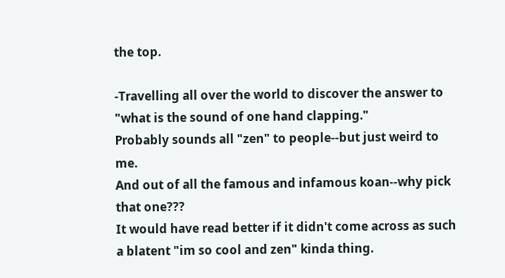the top.

-Travelling all over the world to discover the answer to "what is the sound of one hand clapping."
Probably sounds all "zen" to people--but just weird to me.
And out of all the famous and infamous koan--why pick that one???
It would have read better if it didn't come across as such a blatent "im so cool and zen" kinda thing.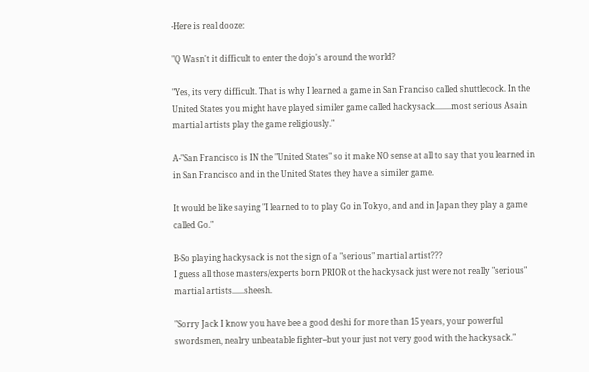-Here is real dooze:

"Q Wasn't it difficult to enter the dojo's around the world?

"Yes, its very difficult. That is why I learned a game in San Franciso called shuttlecock. In the United States you might have played similer game called hackysack........most serious Asain martial artists play the game religiously."

A-"San Francisco is IN the "United States" so it make NO sense at all to say that you learned in in San Francisco and in the United States they have a similer game.

It would be like saying "I learned to to play Go in Tokyo, and and in Japan they play a game called Go."

B-So playing hackysack is not the sign of a "serious" martial artist???
I guess all those masters/experts born PRIOR ot the hackysack just were not really "serious" martial artists......sheesh.

"Sorry Jack I know you have bee a good deshi for more than 15 years, your powerful swordsmen, nealry unbeatable fighter--but your just not very good with the hackysack."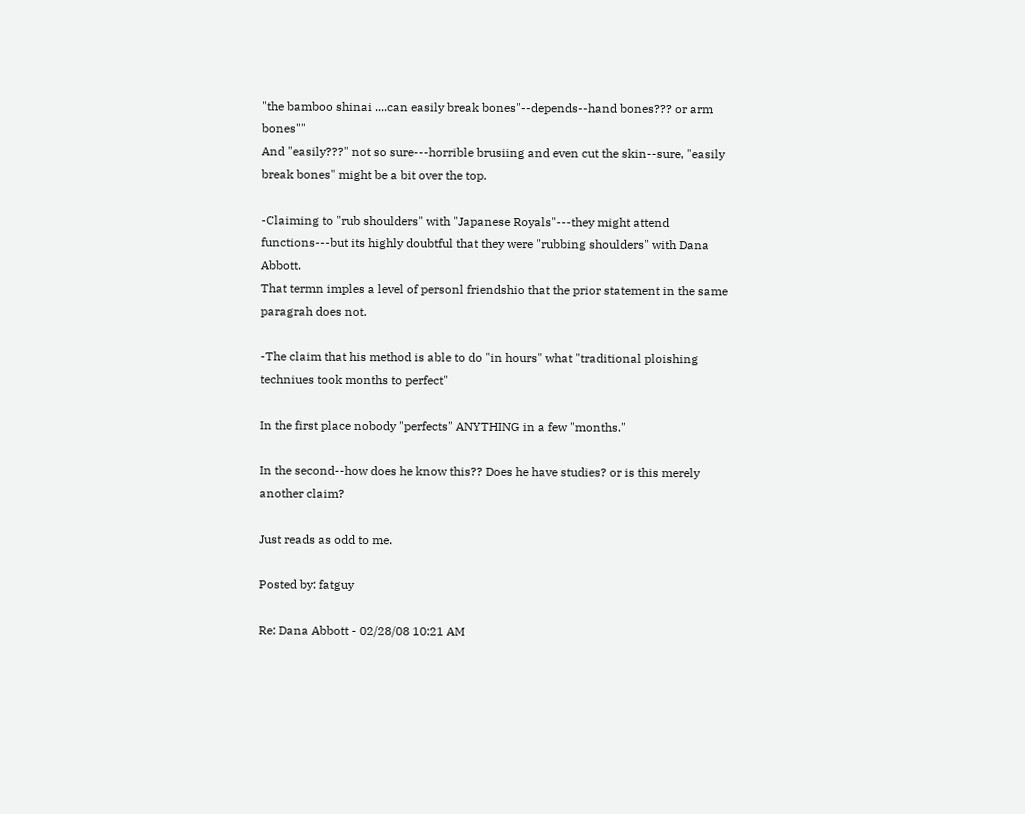"the bamboo shinai ....can easily break bones"--depends--hand bones??? or arm bones""
And "easily???" not so sure---horrible brusiing and even cut the skin--sure, "easily break bones" might be a bit over the top.

-Claiming to "rub shoulders" with "Japanese Royals"---they might attend functions---but its highly doubtful that they were "rubbing shoulders" with Dana Abbott.
That termn imples a level of personl friendshio that the prior statement in the same paragrah does not.

-The claim that his method is able to do "in hours" what "traditional ploishing techniues took months to perfect"

In the first place nobody "perfects" ANYTHING in a few "months."

In the second--how does he know this?? Does he have studies? or is this merely another claim?

Just reads as odd to me.

Posted by: fatguy

Re: Dana Abbott - 02/28/08 10:21 AM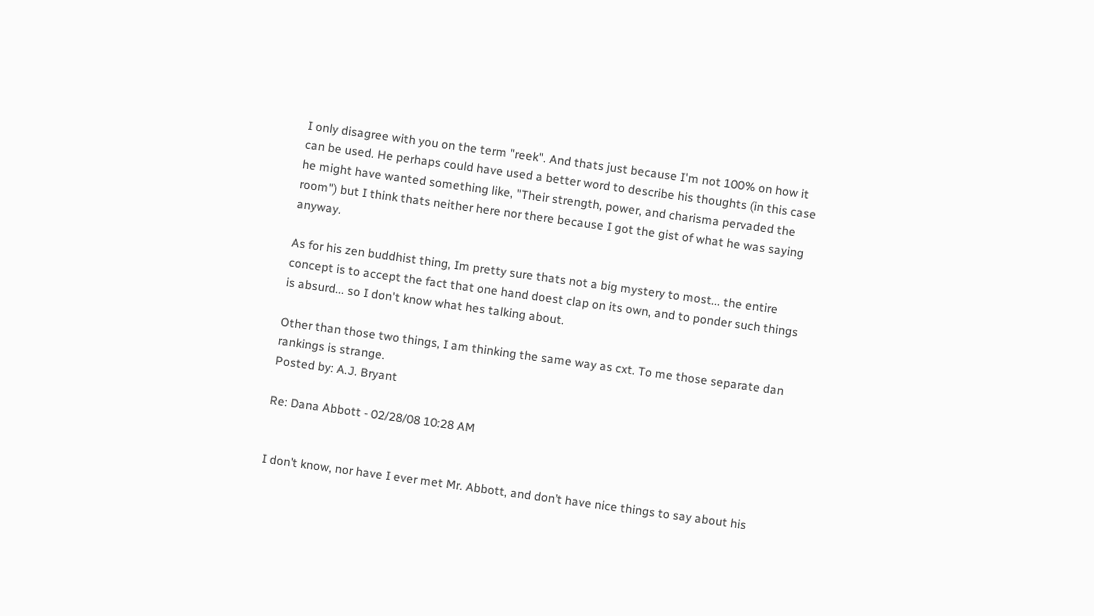I only disagree with you on the term "reek". And thats just because I'm not 100% on how it can be used. He perhaps could have used a better word to describe his thoughts (in this case he might have wanted something like, "Their strength, power, and charisma pervaded the room") but I think thats neither here nor there because I got the gist of what he was saying anyway.

As for his zen buddhist thing, Im pretty sure thats not a big mystery to most... the entire concept is to accept the fact that one hand doest clap on its own, and to ponder such things is absurd... so I don't know what hes talking about.

Other than those two things, I am thinking the same way as cxt. To me those separate dan rankings is strange.
Posted by: A.J. Bryant

Re: Dana Abbott - 02/28/08 10:28 AM


I don’t know, nor have I ever met Mr. Abbott, and don’t have nice things to say about his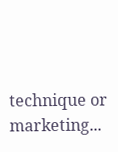technique or marketing...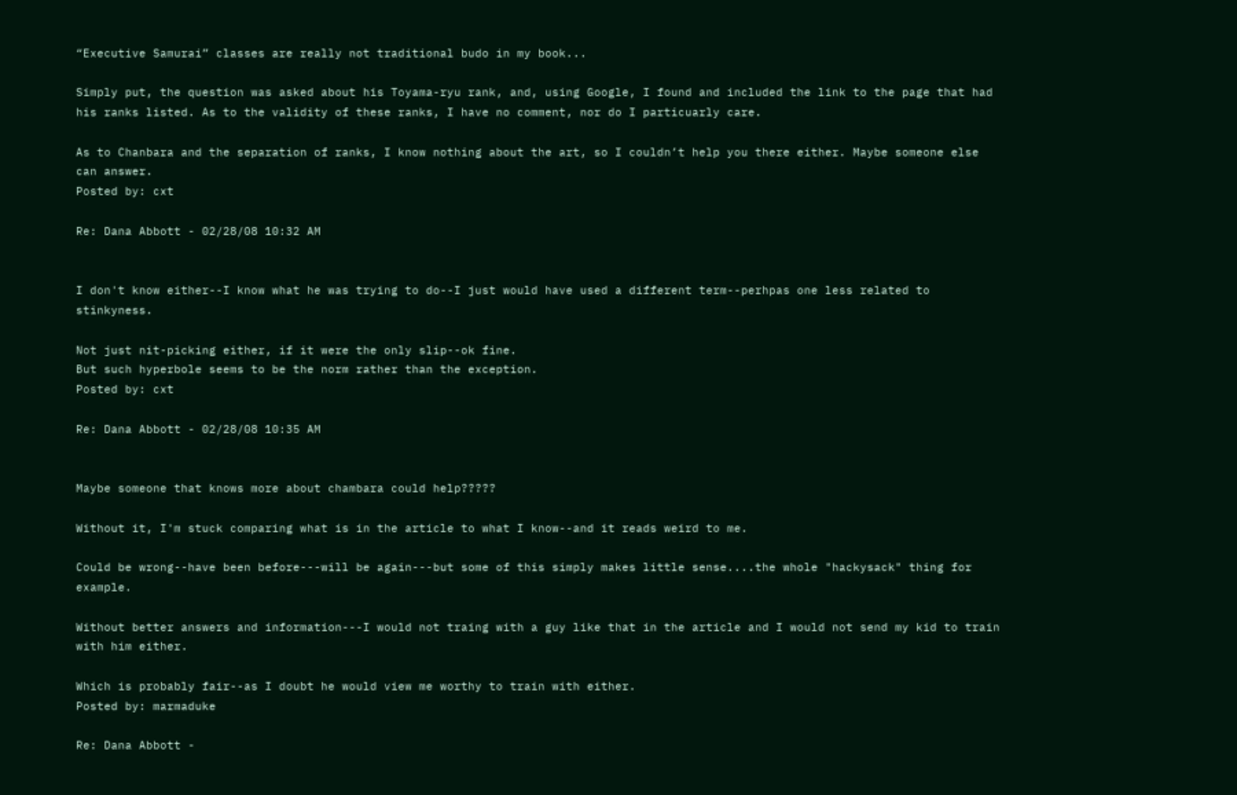“Executive Samurai” classes are really not traditional budo in my book...

Simply put, the question was asked about his Toyama-ryu rank, and, using Google, I found and included the link to the page that had his ranks listed. As to the validity of these ranks, I have no comment, nor do I particuarly care.

As to Chanbara and the separation of ranks, I know nothing about the art, so I couldn’t help you there either. Maybe someone else can answer.
Posted by: cxt

Re: Dana Abbott - 02/28/08 10:32 AM


I don't know either--I know what he was trying to do--I just would have used a different term--perhpas one less related to stinkyness.

Not just nit-picking either, if it were the only slip--ok fine.
But such hyperbole seems to be the norm rather than the exception.
Posted by: cxt

Re: Dana Abbott - 02/28/08 10:35 AM


Maybe someone that knows more about chambara could help?????

Without it, I'm stuck comparing what is in the article to what I know--and it reads weird to me.

Could be wrong--have been before---will be again---but some of this simply makes little sense....the whole "hackysack" thing for example.

Without better answers and information---I would not traing with a guy like that in the article and I would not send my kid to train with him either.

Which is probably fair--as I doubt he would view me worthy to train with either.
Posted by: marmaduke

Re: Dana Abbott -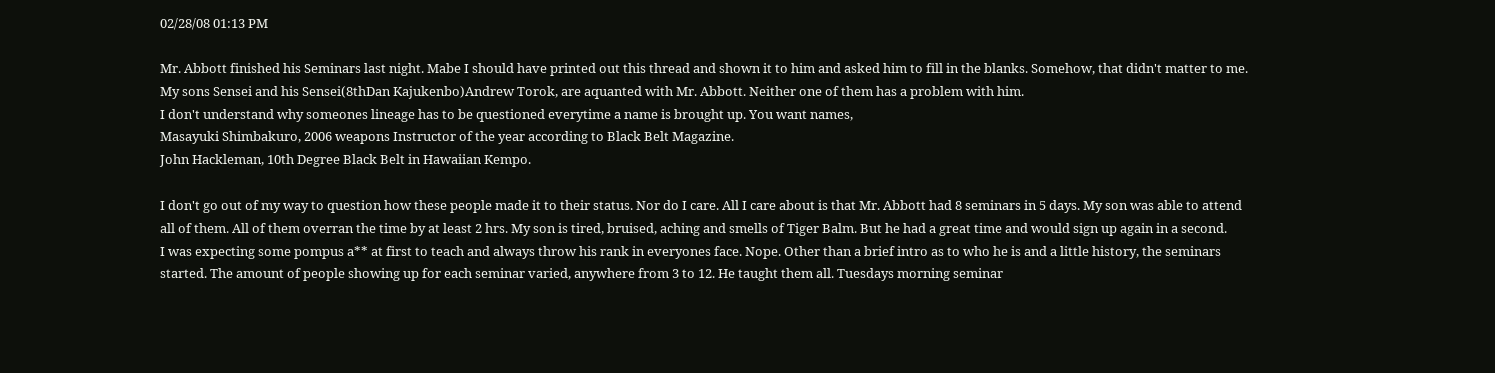02/28/08 01:13 PM

Mr. Abbott finished his Seminars last night. Mabe I should have printed out this thread and shown it to him and asked him to fill in the blanks. Somehow, that didn't matter to me. My sons Sensei and his Sensei(8thDan Kajukenbo)Andrew Torok, are aquanted with Mr. Abbott. Neither one of them has a problem with him.
I don't understand why someones lineage has to be questioned everytime a name is brought up. You want names,
Masayuki Shimbakuro, 2006 weapons Instructor of the year according to Black Belt Magazine.
John Hackleman, 10th Degree Black Belt in Hawaiian Kempo.

I don't go out of my way to question how these people made it to their status. Nor do I care. All I care about is that Mr. Abbott had 8 seminars in 5 days. My son was able to attend all of them. All of them overran the time by at least 2 hrs. My son is tired, bruised, aching and smells of Tiger Balm. But he had a great time and would sign up again in a second.
I was expecting some pompus a** at first to teach and always throw his rank in everyones face. Nope. Other than a brief intro as to who he is and a little history, the seminars started. The amount of people showing up for each seminar varied, anywhere from 3 to 12. He taught them all. Tuesdays morning seminar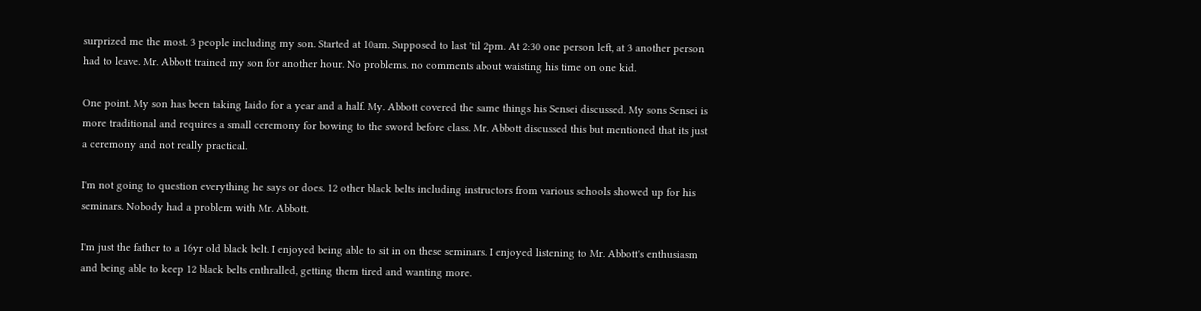surprized me the most. 3 people including my son. Started at 10am. Supposed to last 'til 2pm. At 2:30 one person left, at 3 another person had to leave. Mr. Abbott trained my son for another hour. No problems. no comments about waisting his time on one kid.

One point. My son has been taking Iaido for a year and a half. My. Abbott covered the same things his Sensei discussed. My sons Sensei is more traditional and requires a small ceremony for bowing to the sword before class. Mr. Abbott discussed this but mentioned that its just a ceremony and not really practical.

I'm not going to question everything he says or does. 12 other black belts including instructors from various schools showed up for his seminars. Nobody had a problem with Mr. Abbott.

I'm just the father to a 16yr old black belt. I enjoyed being able to sit in on these seminars. I enjoyed listening to Mr. Abbott's enthusiasm and being able to keep 12 black belts enthralled, getting them tired and wanting more.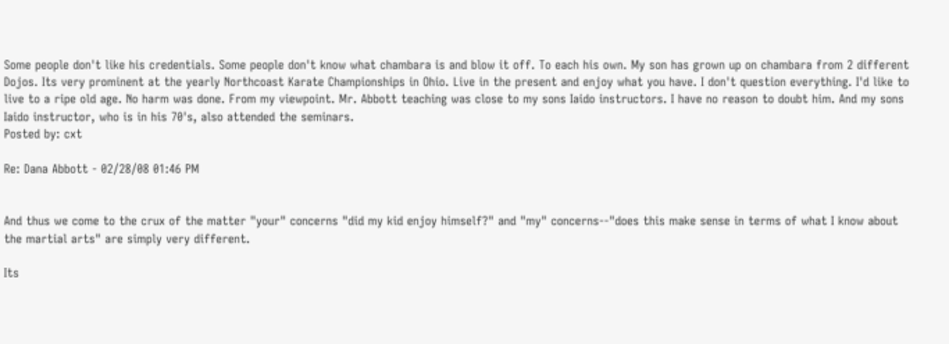Some people don't like his credentials. Some people don't know what chambara is and blow it off. To each his own. My son has grown up on chambara from 2 different Dojos. Its very prominent at the yearly Northcoast Karate Championships in Ohio. Live in the present and enjoy what you have. I don't question everything. I'd like to live to a ripe old age. No harm was done. From my viewpoint. Mr. Abbott teaching was close to my sons Iaido instructors. I have no reason to doubt him. And my sons Iaido instructor, who is in his 70's, also attended the seminars.
Posted by: cxt

Re: Dana Abbott - 02/28/08 01:46 PM


And thus we come to the crux of the matter "your" concerns "did my kid enjoy himself?" and "my" concerns--"does this make sense in terms of what I know about the martial arts" are simply very different.

Its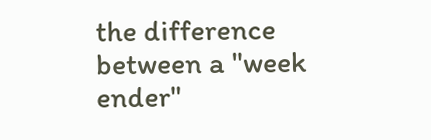the difference between a "week ender"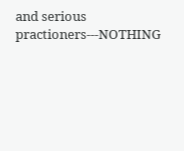and serious practioners---NOTHING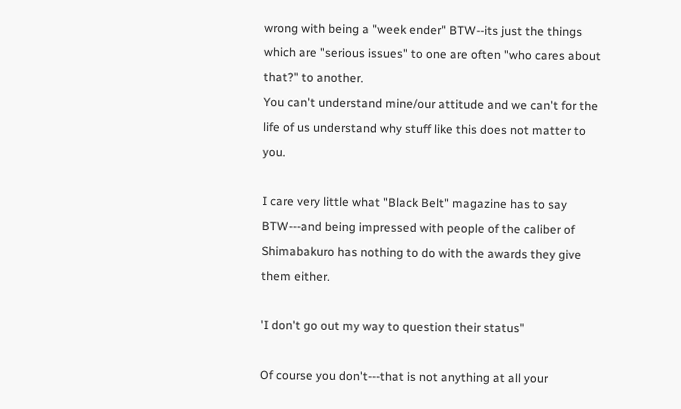wrong with being a "week ender" BTW--its just the things which are "serious issues" to one are often "who cares about that?" to another.
You can't understand mine/our attitude and we can't for the life of us understand why stuff like this does not matter to you.

I care very little what "Black Belt" magazine has to say BTW---and being impressed with people of the caliber of Shimabakuro has nothing to do with the awards they give them either.

'I don't go out my way to question their status"

Of course you don't---that is not anything at all your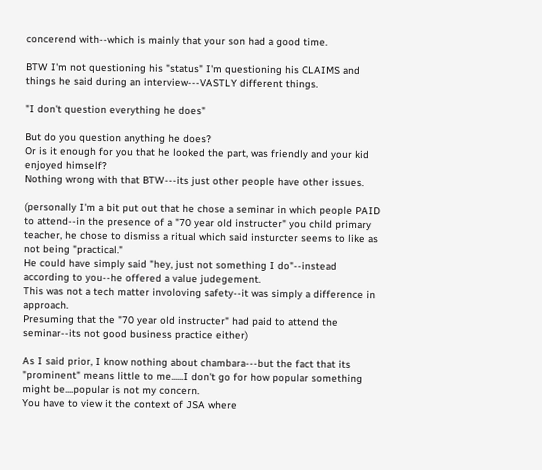concerend with--which is mainly that your son had a good time.

BTW I'm not questioning his "status" I'm questioning his CLAIMS and things he said during an interview---VASTLY different things.

"I don't question everything he does"

But do you question anything he does?
Or is it enough for you that he looked the part, was friendly and your kid enjoyed himself?
Nothing wrong with that BTW---its just other people have other issues.

(personally I'm a bit put out that he chose a seminar in which people PAID to attend--in the presence of a "70 year old instructer" you child primary teacher, he chose to dismiss a ritual which said insturcter seems to like as not being "practical."
He could have simply said "hey, just not something I do"--instead according to you--he offered a value judegement.
This was not a tech matter involoving safety--it was simply a difference in approach.
Presuming that the "70 year old instructer" had paid to attend the seminar--its not good business practice either)

As I said prior, I know nothing about chambara---but the fact that its "prominent" means little to me......I don't go for how popular something might be....popular is not my concern.
You have to view it the context of JSA where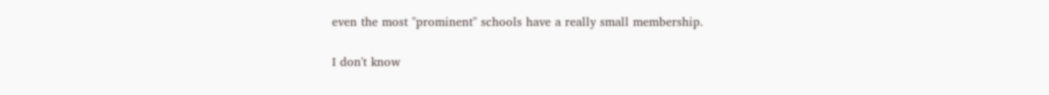even the most "prominent" schools have a really small membership.

I don't know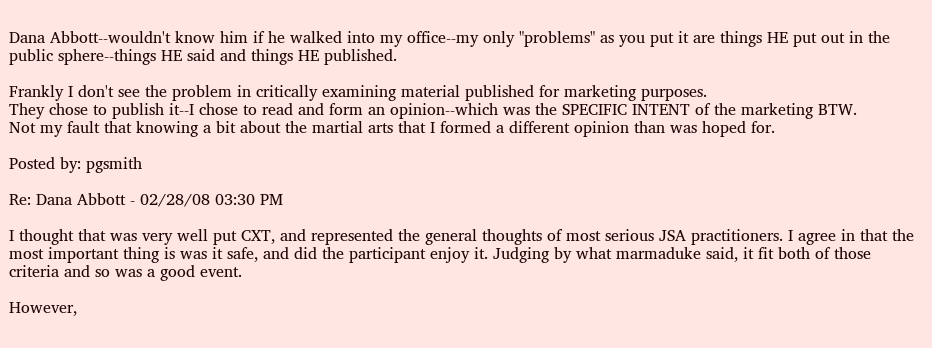Dana Abbott--wouldn't know him if he walked into my office--my only "problems" as you put it are things HE put out in the public sphere--things HE said and things HE published.

Frankly I don't see the problem in critically examining material published for marketing purposes.
They chose to publish it--I chose to read and form an opinion--which was the SPECIFIC INTENT of the marketing BTW.
Not my fault that knowing a bit about the martial arts that I formed a different opinion than was hoped for.

Posted by: pgsmith

Re: Dana Abbott - 02/28/08 03:30 PM

I thought that was very well put CXT, and represented the general thoughts of most serious JSA practitioners. I agree in that the most important thing is was it safe, and did the participant enjoy it. Judging by what marmaduke said, it fit both of those criteria and so was a good event.

However,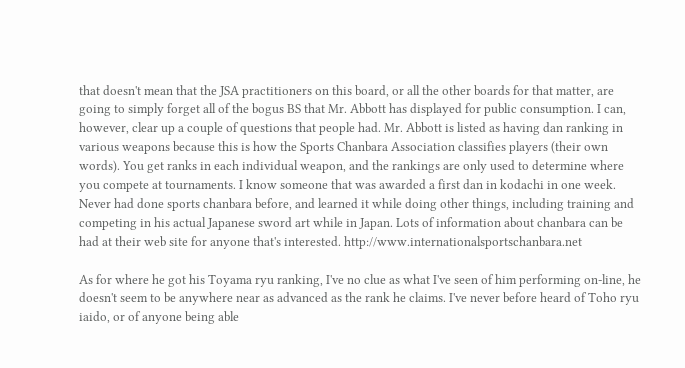that doesn't mean that the JSA practitioners on this board, or all the other boards for that matter, are going to simply forget all of the bogus BS that Mr. Abbott has displayed for public consumption. I can, however, clear up a couple of questions that people had. Mr. Abbott is listed as having dan ranking in various weapons because this is how the Sports Chanbara Association classifies players (their own words). You get ranks in each individual weapon, and the rankings are only used to determine where you compete at tournaments. I know someone that was awarded a first dan in kodachi in one week. Never had done sports chanbara before, and learned it while doing other things, including training and competing in his actual Japanese sword art while in Japan. Lots of information about chanbara can be had at their web site for anyone that's interested. http://www.internationalsportschanbara.net

As for where he got his Toyama ryu ranking, I've no clue as what I've seen of him performing on-line, he doesn't seem to be anywhere near as advanced as the rank he claims. I've never before heard of Toho ryu iaido, or of anyone being able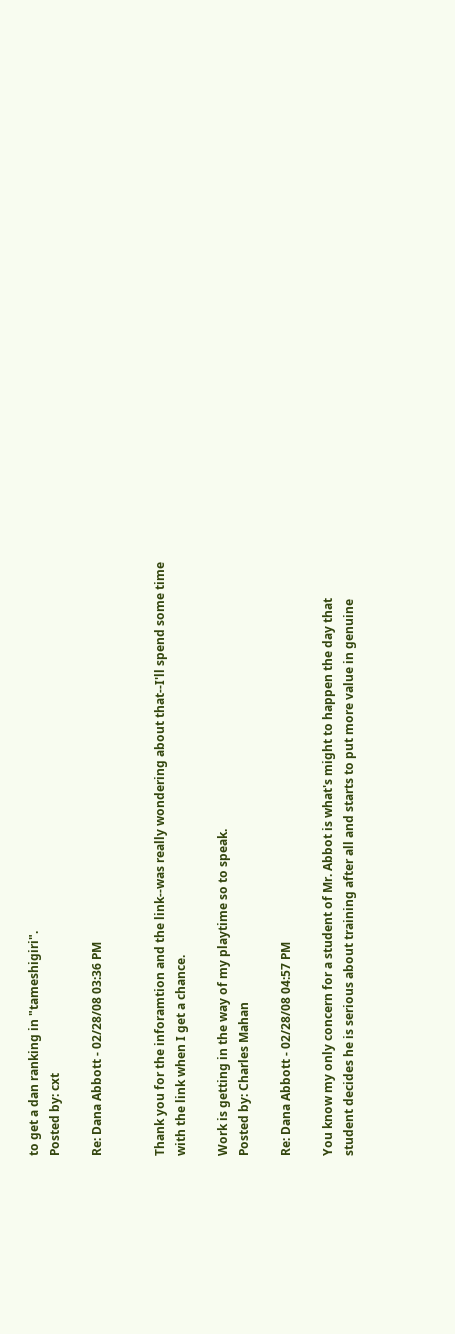to get a dan ranking in "tameshigiri".
Posted by: cxt

Re: Dana Abbott - 02/28/08 03:36 PM


Thank you for the inforamtion and the link--was really wondering about that--I'll spend some time with the link when I get a chance.

Work is getting in the way of my playtime so to speak.
Posted by: Charles Mahan

Re: Dana Abbott - 02/28/08 04:57 PM

You know my only concern for a student of Mr. Abbot is what's might to happen the day that student decides he is serious about training after all and starts to put more value in genuine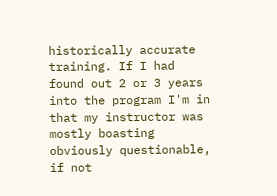historically accurate training. If I had found out 2 or 3 years into the program I'm in that my instructor was mostly boasting obviously questionable, if not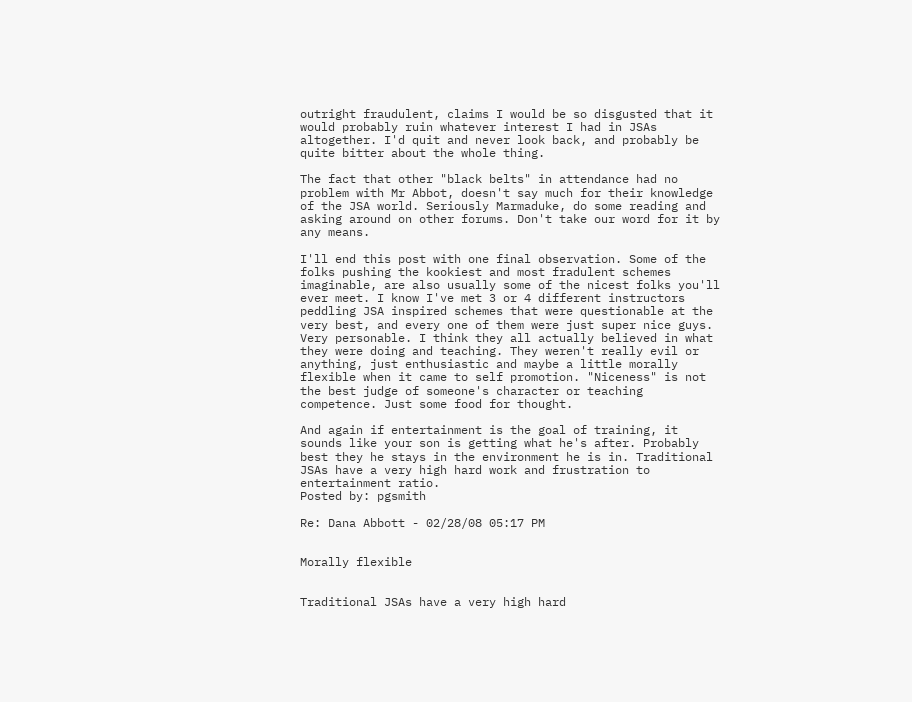outright fraudulent, claims I would be so disgusted that it would probably ruin whatever interest I had in JSAs altogether. I'd quit and never look back, and probably be quite bitter about the whole thing.

The fact that other "black belts" in attendance had no problem with Mr Abbot, doesn't say much for their knowledge of the JSA world. Seriously Marmaduke, do some reading and asking around on other forums. Don't take our word for it by any means.

I'll end this post with one final observation. Some of the folks pushing the kookiest and most fradulent schemes imaginable, are also usually some of the nicest folks you'll ever meet. I know I've met 3 or 4 different instructors peddling JSA inspired schemes that were questionable at the very best, and every one of them were just super nice guys. Very personable. I think they all actually believed in what they were doing and teaching. They weren't really evil or anything, just enthusiastic and maybe a little morally flexible when it came to self promotion. "Niceness" is not the best judge of someone's character or teaching competence. Just some food for thought.

And again if entertainment is the goal of training, it sounds like your son is getting what he's after. Probably best they he stays in the environment he is in. Traditional JSAs have a very high hard work and frustration to entertainment ratio.
Posted by: pgsmith

Re: Dana Abbott - 02/28/08 05:17 PM


Morally flexible


Traditional JSAs have a very high hard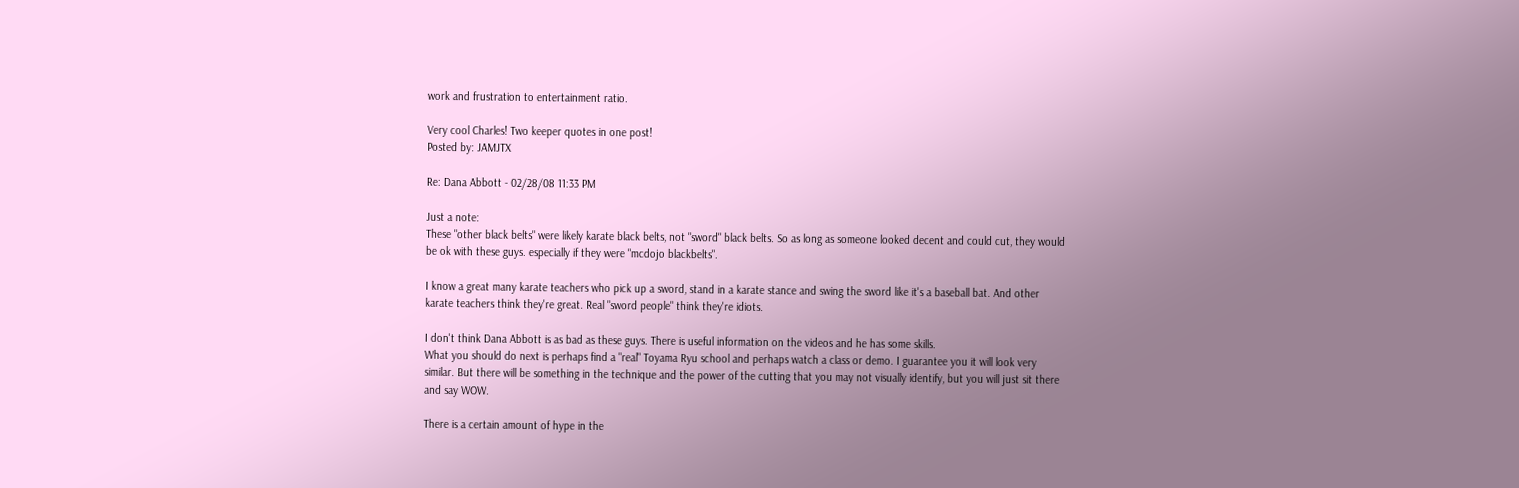work and frustration to entertainment ratio.

Very cool Charles! Two keeper quotes in one post!
Posted by: JAMJTX

Re: Dana Abbott - 02/28/08 11:33 PM

Just a note:
These "other black belts" were likely karate black belts, not "sword" black belts. So as long as someone looked decent and could cut, they would be ok with these guys. especially if they were "mcdojo blackbelts".

I know a great many karate teachers who pick up a sword, stand in a karate stance and swing the sword like it's a baseball bat. And other karate teachers think they're great. Real "sword people" think they're idiots.

I don't think Dana Abbott is as bad as these guys. There is useful information on the videos and he has some skills.
What you should do next is perhaps find a "real" Toyama Ryu school and perhaps watch a class or demo. I guarantee you it will look very similar. But there will be something in the technique and the power of the cutting that you may not visually identify, but you will just sit there and say WOW.

There is a certain amount of hype in the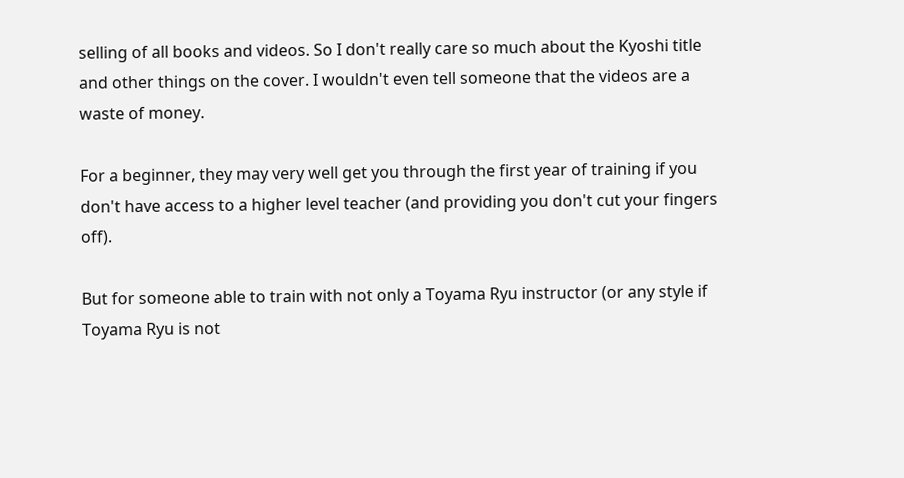selling of all books and videos. So I don't really care so much about the Kyoshi title and other things on the cover. I wouldn't even tell someone that the videos are a waste of money.

For a beginner, they may very well get you through the first year of training if you don't have access to a higher level teacher (and providing you don't cut your fingers off).

But for someone able to train with not only a Toyama Ryu instructor (or any style if Toyama Ryu is not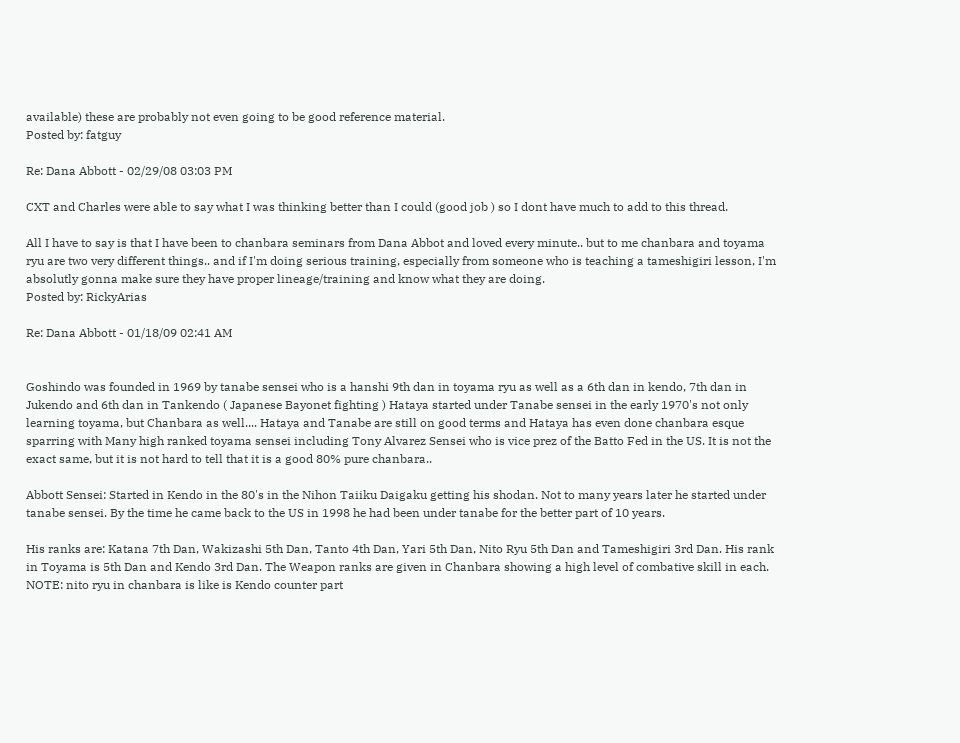available) these are probably not even going to be good reference material.
Posted by: fatguy

Re: Dana Abbott - 02/29/08 03:03 PM

CXT and Charles were able to say what I was thinking better than I could (good job ) so I dont have much to add to this thread.

All I have to say is that I have been to chanbara seminars from Dana Abbot and loved every minute.. but to me chanbara and toyama ryu are two very different things.. and if I'm doing serious training, especially from someone who is teaching a tameshigiri lesson, I'm absolutly gonna make sure they have proper lineage/training and know what they are doing.
Posted by: RickyArias

Re: Dana Abbott - 01/18/09 02:41 AM


Goshindo was founded in 1969 by tanabe sensei who is a hanshi 9th dan in toyama ryu as well as a 6th dan in kendo, 7th dan in Jukendo and 6th dan in Tankendo ( Japanese Bayonet fighting ) Hataya started under Tanabe sensei in the early 1970's not only learning toyama, but Chanbara as well.... Hataya and Tanabe are still on good terms and Hataya has even done chanbara esque sparring with Many high ranked toyama sensei including Tony Alvarez Sensei who is vice prez of the Batto Fed in the US. It is not the exact same, but it is not hard to tell that it is a good 80% pure chanbara..

Abbott Sensei: Started in Kendo in the 80's in the Nihon Taiiku Daigaku getting his shodan. Not to many years later he started under tanabe sensei. By the time he came back to the US in 1998 he had been under tanabe for the better part of 10 years.

His ranks are: Katana 7th Dan, Wakizashi 5th Dan, Tanto 4th Dan, Yari 5th Dan, Nito Ryu 5th Dan and Tameshigiri 3rd Dan. His rank in Toyama is 5th Dan and Kendo 3rd Dan. The Weapon ranks are given in Chanbara showing a high level of combative skill in each. NOTE: nito ryu in chanbara is like is Kendo counter part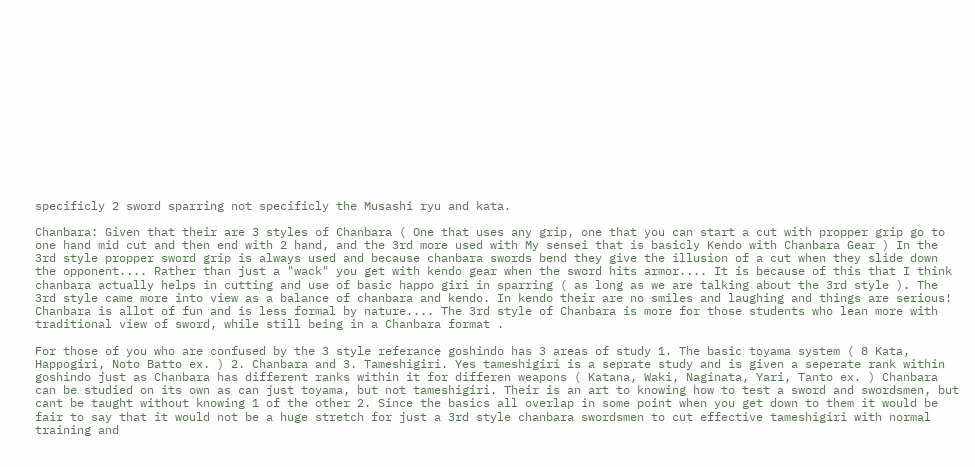specificly 2 sword sparring not specificly the Musashi ryu and kata.

Chanbara: Given that their are 3 styles of Chanbara ( One that uses any grip, one that you can start a cut with propper grip go to one hand mid cut and then end with 2 hand, and the 3rd more used with My sensei that is basicly Kendo with Chanbara Gear ) In the 3rd style propper sword grip is always used and because chanbara swords bend they give the illusion of a cut when they slide down the opponent.... Rather than just a "wack" you get with kendo gear when the sword hits armor.... It is because of this that I think chanbara actually helps in cutting and use of basic happo giri in sparring ( as long as we are talking about the 3rd style ). The 3rd style came more into view as a balance of chanbara and kendo. In kendo their are no smiles and laughing and things are serious! Chanbara is allot of fun and is less formal by nature.... The 3rd style of Chanbara is more for those students who lean more with traditional view of sword, while still being in a Chanbara format .

For those of you who are confused by the 3 style referance goshindo has 3 areas of study 1. The basic toyama system ( 8 Kata, Happogiri, Noto Batto ex. ) 2. Chanbara and 3. Tameshigiri. Yes tameshigiri is a seprate study and is given a seperate rank within goshindo just as Chanbara has different ranks within it for differen weapons ( Katana, Waki, Naginata, Yari, Tanto ex. ) Chanbara can be studied on its own as can just toyama, but not tameshigiri. Their is an art to knowing how to test a sword and swordsmen, but cant be taught without knowing 1 of the other 2. Since the basics all overlap in some point when you get down to them it would be fair to say that it would not be a huge stretch for just a 3rd style chanbara swordsmen to cut effective tameshigiri with normal training and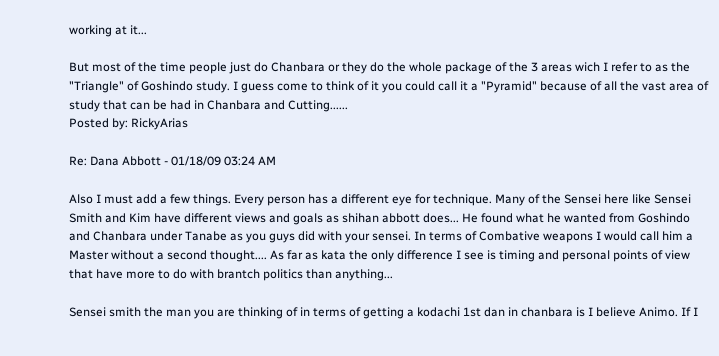working at it...

But most of the time people just do Chanbara or they do the whole package of the 3 areas wich I refer to as the "Triangle" of Goshindo study. I guess come to think of it you could call it a "Pyramid" because of all the vast area of study that can be had in Chanbara and Cutting......
Posted by: RickyArias

Re: Dana Abbott - 01/18/09 03:24 AM

Also I must add a few things. Every person has a different eye for technique. Many of the Sensei here like Sensei Smith and Kim have different views and goals as shihan abbott does... He found what he wanted from Goshindo and Chanbara under Tanabe as you guys did with your sensei. In terms of Combative weapons I would call him a Master without a second thought.... As far as kata the only difference I see is timing and personal points of view that have more to do with brantch politics than anything...

Sensei smith the man you are thinking of in terms of getting a kodachi 1st dan in chanbara is I believe Animo. If I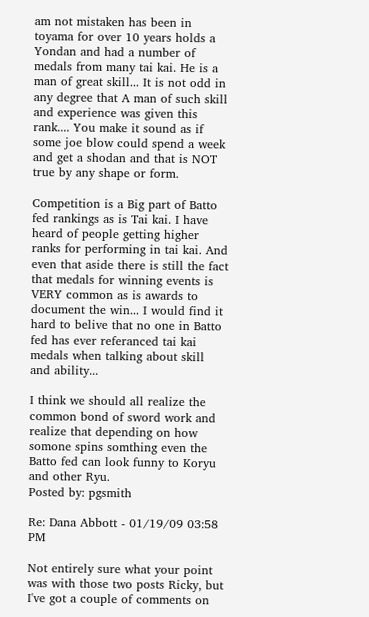am not mistaken has been in toyama for over 10 years holds a Yondan and had a number of medals from many tai kai. He is a man of great skill... It is not odd in any degree that A man of such skill and experience was given this rank.... You make it sound as if some joe blow could spend a week and get a shodan and that is NOT true by any shape or form.

Competition is a Big part of Batto fed rankings as is Tai kai. I have heard of people getting higher ranks for performing in tai kai. And even that aside there is still the fact that medals for winning events is VERY common as is awards to document the win... I would find it hard to belive that no one in Batto fed has ever referanced tai kai medals when talking about skill and ability...

I think we should all realize the common bond of sword work and realize that depending on how somone spins somthing even the Batto fed can look funny to Koryu and other Ryu.
Posted by: pgsmith

Re: Dana Abbott - 01/19/09 03:58 PM

Not entirely sure what your point was with those two posts Ricky, but I've got a couple of comments on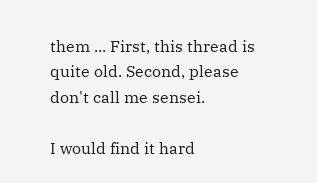them ... First, this thread is quite old. Second, please don't call me sensei.

I would find it hard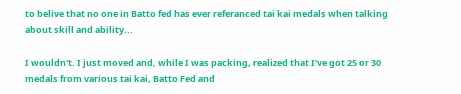to belive that no one in Batto fed has ever referanced tai kai medals when talking about skill and ability...

I wouldn't. I just moved and, while I was packing, realized that I've got 25 or 30 medals from various tai kai, Batto Fed and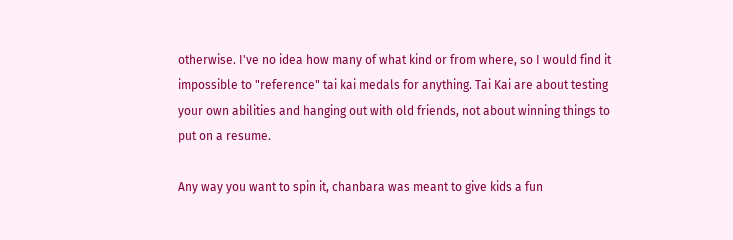otherwise. I've no idea how many of what kind or from where, so I would find it impossible to "reference" tai kai medals for anything. Tai Kai are about testing your own abilities and hanging out with old friends, not about winning things to put on a resume.

Any way you want to spin it, chanbara was meant to give kids a fun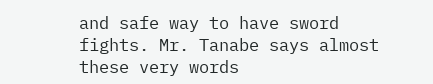and safe way to have sword fights. Mr. Tanabe says almost these very words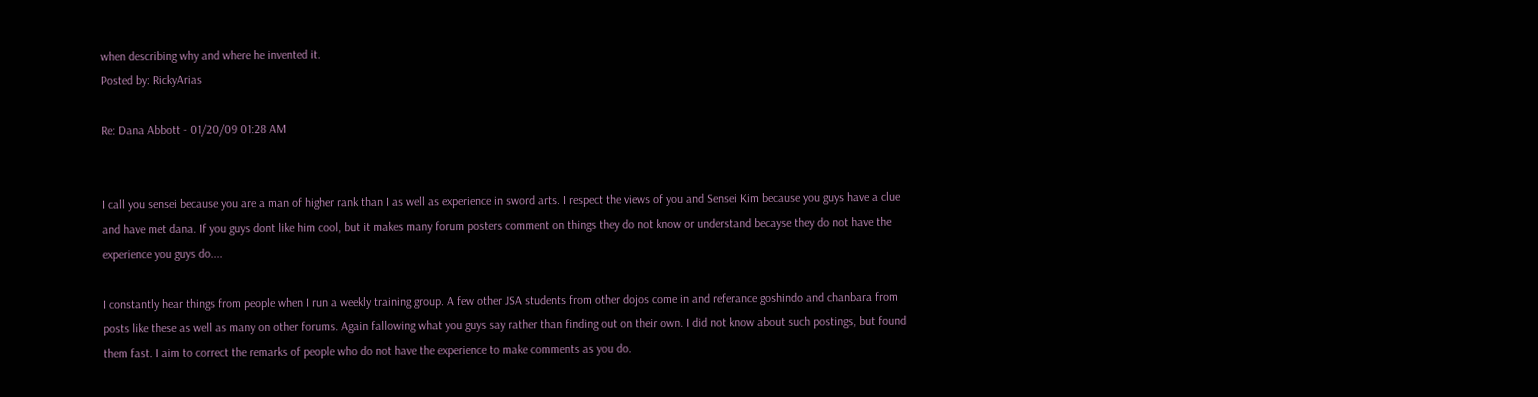when describing why and where he invented it.
Posted by: RickyArias

Re: Dana Abbott - 01/20/09 01:28 AM


I call you sensei because you are a man of higher rank than I as well as experience in sword arts. I respect the views of you and Sensei Kim because you guys have a clue and have met dana. If you guys dont like him cool, but it makes many forum posters comment on things they do not know or understand becayse they do not have the experience you guys do....

I constantly hear things from people when I run a weekly training group. A few other JSA students from other dojos come in and referance goshindo and chanbara from posts like these as well as many on other forums. Again fallowing what you guys say rather than finding out on their own. I did not know about such postings, but found them fast. I aim to correct the remarks of people who do not have the experience to make comments as you do.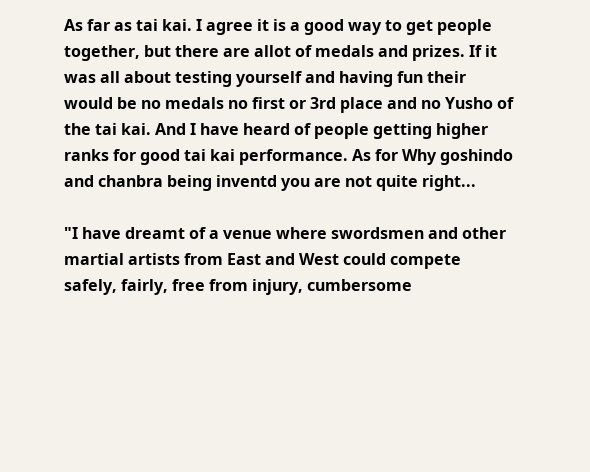As far as tai kai. I agree it is a good way to get people together, but there are allot of medals and prizes. If it was all about testing yourself and having fun their would be no medals no first or 3rd place and no Yusho of the tai kai. And I have heard of people getting higher ranks for good tai kai performance. As for Why goshindo and chanbra being inventd you are not quite right...

"I have dreamt of a venue where swordsmen and other martial artists from East and West could compete safely, fairly, free from injury, cumbersome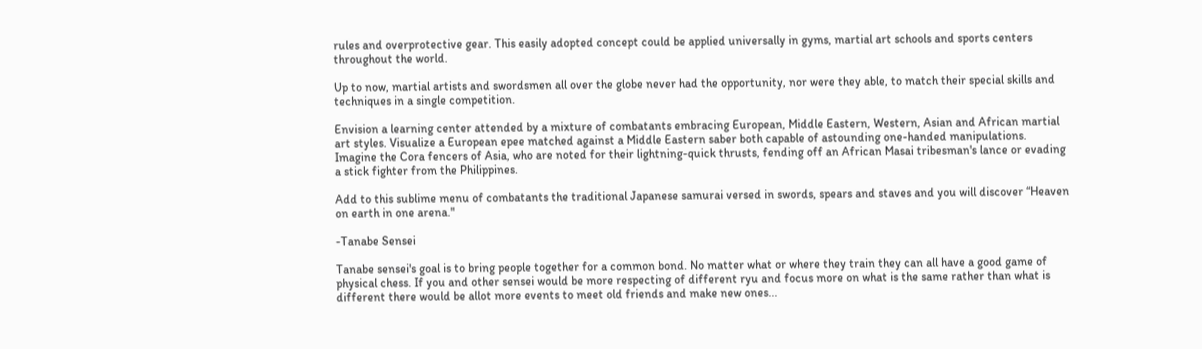rules and overprotective gear. This easily adopted concept could be applied universally in gyms, martial art schools and sports centers throughout the world.

Up to now, martial artists and swordsmen all over the globe never had the opportunity, nor were they able, to match their special skills and techniques in a single competition.

Envision a learning center attended by a mixture of combatants embracing European, Middle Eastern, Western, Asian and African martial art styles. Visualize a European epee matched against a Middle Eastern saber both capable of astounding one-handed manipulations. Imagine the Cora fencers of Asia, who are noted for their lightning-quick thrusts, fending off an African Masai tribesman's lance or evading a stick fighter from the Philippines.

Add to this sublime menu of combatants the traditional Japanese samurai versed in swords, spears and staves and you will discover “Heaven on earth in one arena."

-Tanabe Sensei

Tanabe sensei's goal is to bring people together for a common bond. No matter what or where they train they can all have a good game of physical chess. If you and other sensei would be more respecting of different ryu and focus more on what is the same rather than what is different there would be allot more events to meet old friends and make new ones...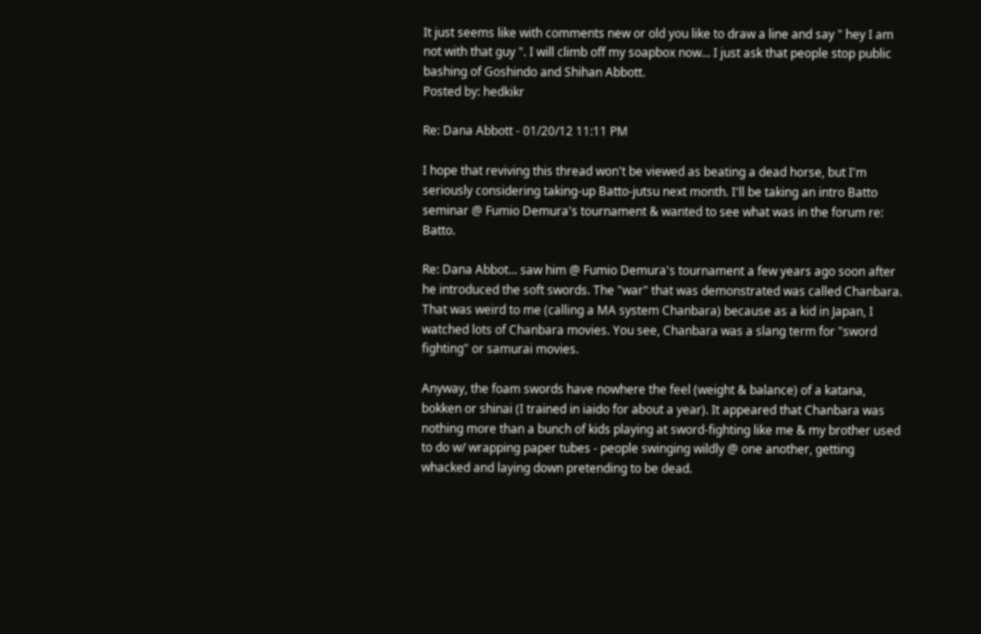It just seems like with comments new or old you like to draw a line and say " hey I am not with that guy ". I will climb off my soapbox now... I just ask that people stop public bashing of Goshindo and Shihan Abbott.
Posted by: hedkikr

Re: Dana Abbott - 01/20/12 11:11 PM

I hope that reviving this thread won't be viewed as beating a dead horse, but I'm seriously considering taking-up Batto-jutsu next month. I'll be taking an intro Batto seminar @ Fumio Demura's tournament & wanted to see what was in the forum re: Batto.

Re: Dana Abbot... saw him @ Fumio Demura's tournament a few years ago soon after he introduced the soft swords. The "war" that was demonstrated was called Chanbara. That was weird to me (calling a MA system Chanbara) because as a kid in Japan, I watched lots of Chanbara movies. You see, Chanbara was a slang term for "sword fighting" or samurai movies.

Anyway, the foam swords have nowhere the feel (weight & balance) of a katana, bokken or shinai (I trained in iaido for about a year). It appeared that Chanbara was nothing more than a bunch of kids playing at sword-fighting like me & my brother used to do w/ wrapping paper tubes - people swinging wildly @ one another, getting whacked and laying down pretending to be dead.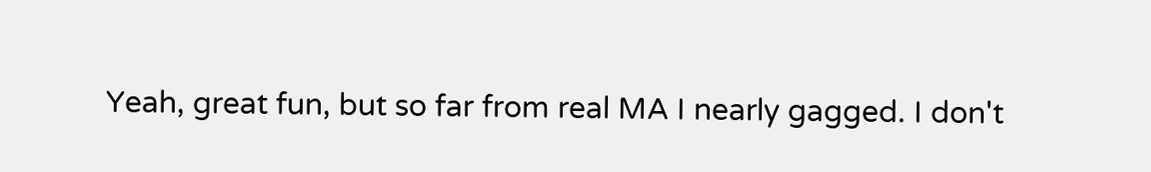Yeah, great fun, but so far from real MA I nearly gagged. I don't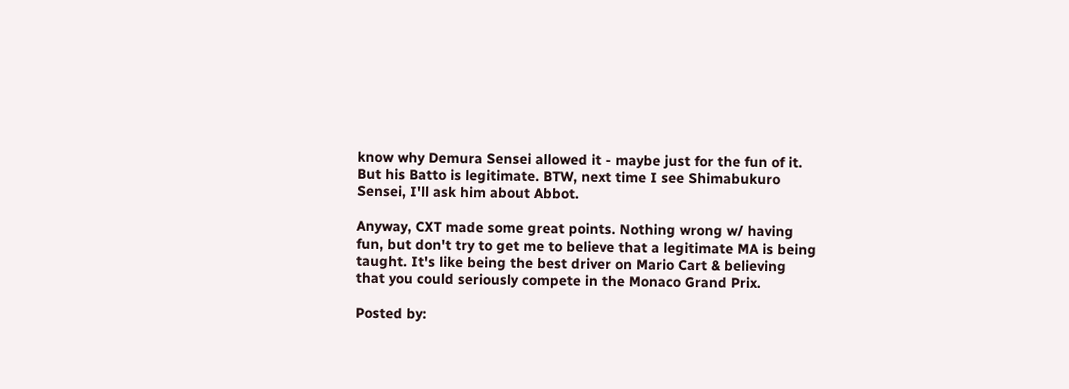know why Demura Sensei allowed it - maybe just for the fun of it. But his Batto is legitimate. BTW, next time I see Shimabukuro Sensei, I'll ask him about Abbot.

Anyway, CXT made some great points. Nothing wrong w/ having fun, but don't try to get me to believe that a legitimate MA is being taught. It's like being the best driver on Mario Cart & believing that you could seriously compete in the Monaco Grand Prix.

Posted by: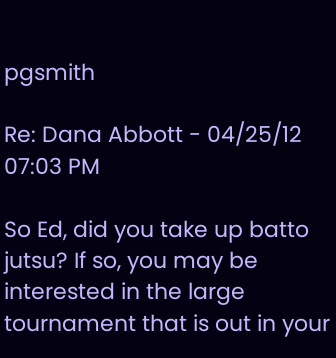pgsmith

Re: Dana Abbott - 04/25/12 07:03 PM

So Ed, did you take up batto jutsu? If so, you may be interested in the large tournament that is out in your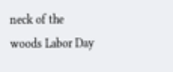neck of the woods Labor Day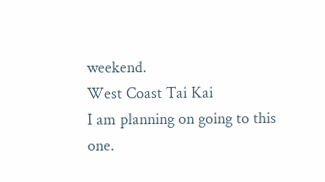weekend.
West Coast Tai Kai
I am planning on going to this one.